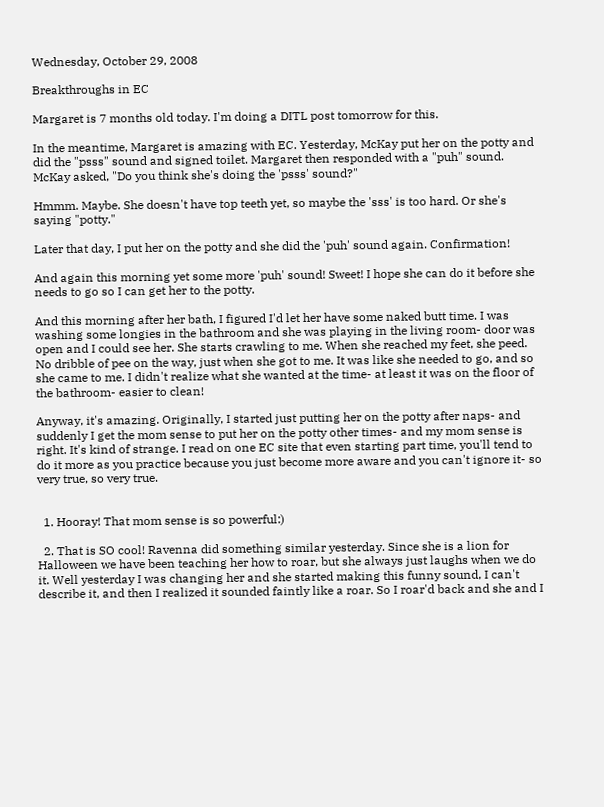Wednesday, October 29, 2008

Breakthroughs in EC

Margaret is 7 months old today. I'm doing a DITL post tomorrow for this.

In the meantime, Margaret is amazing with EC. Yesterday, McKay put her on the potty and did the "psss" sound and signed toilet. Margaret then responded with a "puh" sound. McKay asked, "Do you think she's doing the 'psss' sound?"

Hmmm. Maybe. She doesn't have top teeth yet, so maybe the 'sss' is too hard. Or she's saying "potty."

Later that day, I put her on the potty and she did the 'puh' sound again. Confirmation!

And again this morning yet some more 'puh' sound! Sweet! I hope she can do it before she needs to go so I can get her to the potty.

And this morning after her bath, I figured I'd let her have some naked butt time. I was washing some longies in the bathroom and she was playing in the living room- door was open and I could see her. She starts crawling to me. When she reached my feet, she peed. No dribble of pee on the way, just when she got to me. It was like she needed to go, and so she came to me. I didn't realize what she wanted at the time- at least it was on the floor of the bathroom- easier to clean!

Anyway, it's amazing. Originally, I started just putting her on the potty after naps- and suddenly I get the mom sense to put her on the potty other times- and my mom sense is right. It's kind of strange. I read on one EC site that even starting part time, you'll tend to do it more as you practice because you just become more aware and you can't ignore it- so very true, so very true.


  1. Hooray! That mom sense is so powerful:)

  2. That is SO cool! Ravenna did something similar yesterday. Since she is a lion for Halloween we have been teaching her how to roar, but she always just laughs when we do it. Well yesterday I was changing her and she started making this funny sound, I can't describe it, and then I realized it sounded faintly like a roar. So I roar'd back and she and I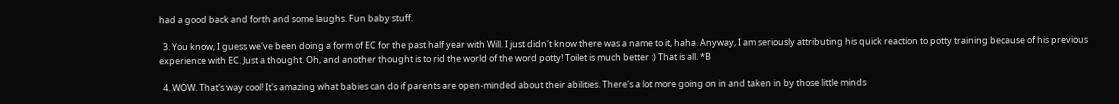had a good back and forth and some laughs. Fun baby stuff.

  3. You know, I guess we've been doing a form of EC for the past half year with Will. I just didn't know there was a name to it, haha. Anyway, I am seriously attributing his quick reaction to potty training because of his previous experience with EC. Just a thought. Oh, and another thought is to rid the world of the word potty! Toilet is much better :) That is all. *B

  4. WOW. That's way cool! It's amazing what babies can do if parents are open-minded about their abilities. There's a lot more going on in and taken in by those little minds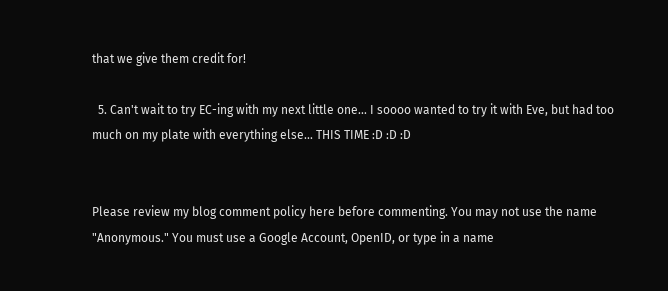that we give them credit for!

  5. Can't wait to try EC-ing with my next little one... I soooo wanted to try it with Eve, but had too much on my plate with everything else... THIS TIME :D :D :D


Please review my blog comment policy here before commenting. You may not use the name "Anonymous." You must use a Google Account, OpenID, or type in a name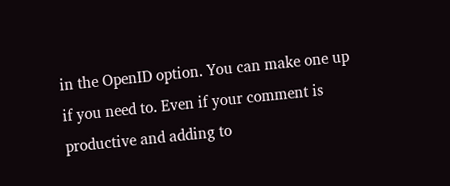in the OpenID option. You can make one up if you need to. Even if your comment is productive and adding to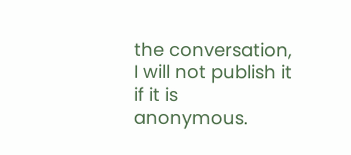the conversation, I will not publish it if it is anonymous.